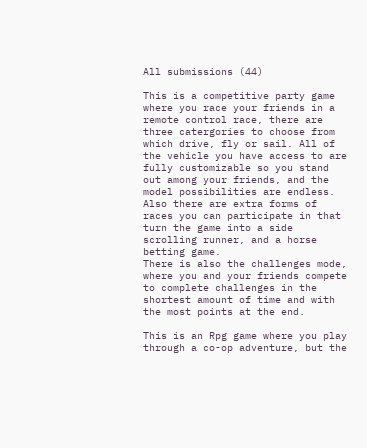All submissions (44)

This is a competitive party game where you race your friends in a remote control race, there are three catergories to choose from which drive, fly or sail. All of the vehicle you have access to are fully customizable so you stand out among your friends, and the model possibilities are endless. Also there are extra forms of races you can participate in that turn the game into a side scrolling runner, and a horse betting game.
There is also the challenges mode, where you and your friends compete to complete challenges in the shortest amount of time and with the most points at the end.

This is an Rpg game where you play through a co-op adventure, but the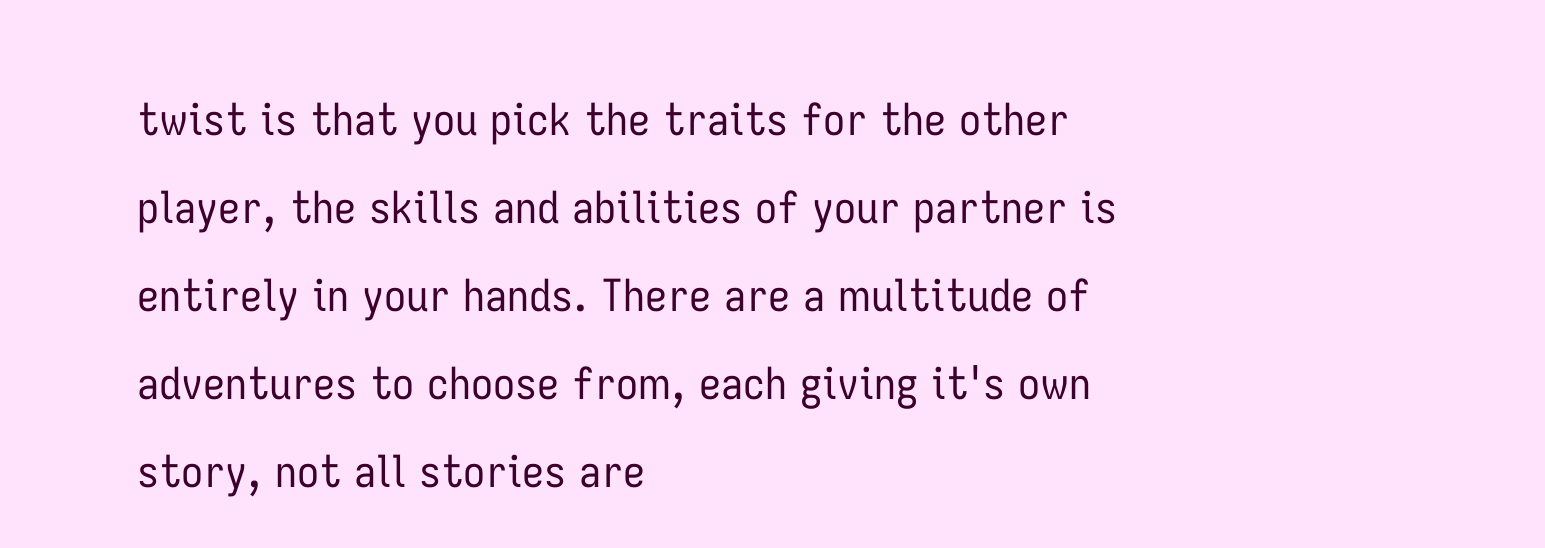twist is that you pick the traits for the other player, the skills and abilities of your partner is entirely in your hands. There are a multitude of adventures to choose from, each giving it's own story, not all stories are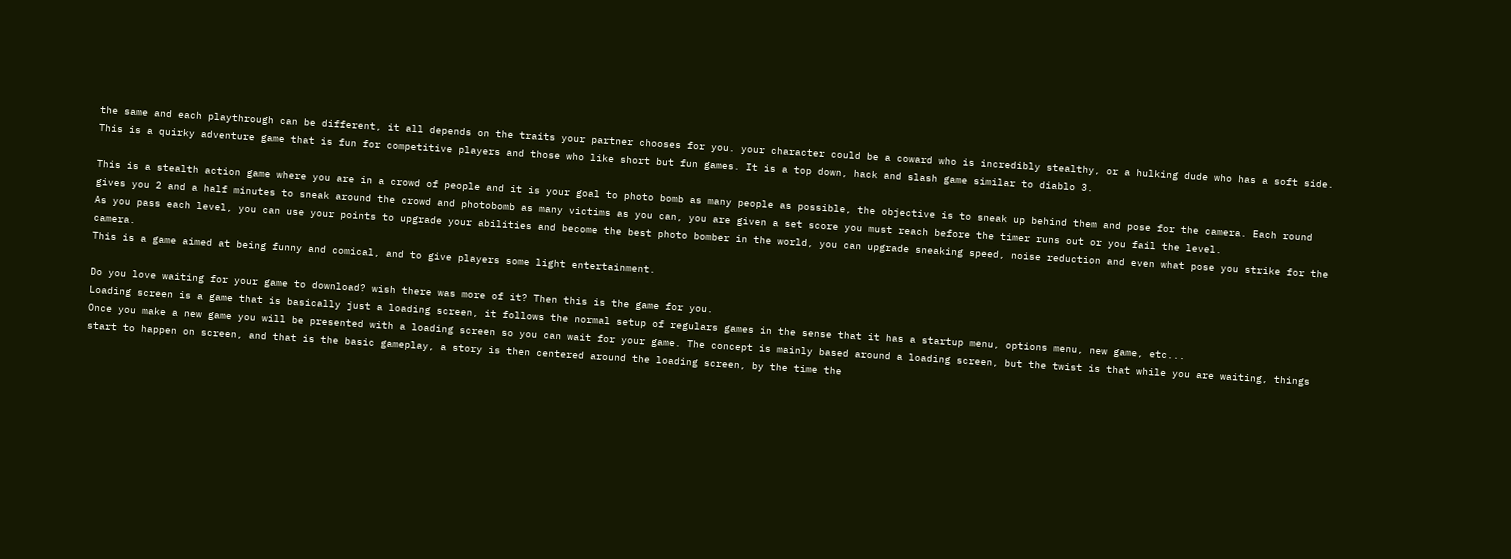the same and each playthrough can be different, it all depends on the traits your partner chooses for you. your character could be a coward who is incredibly stealthy, or a hulking dude who has a soft side. This is a quirky adventure game that is fun for competitive players and those who like short but fun games. It is a top down, hack and slash game similar to diablo 3.

This is a stealth action game where you are in a crowd of people and it is your goal to photo bomb as many people as possible, the objective is to sneak up behind them and pose for the camera. Each round gives you 2 and a half minutes to sneak around the crowd and photobomb as many victims as you can, you are given a set score you must reach before the timer runs out or you fail the level.
As you pass each level, you can use your points to upgrade your abilities and become the best photo bomber in the world, you can upgrade sneaking speed, noise reduction and even what pose you strike for the camera.
This is a game aimed at being funny and comical, and to give players some light entertainment.

Do you love waiting for your game to download? wish there was more of it? Then this is the game for you.
Loading screen is a game that is basically just a loading screen, it follows the normal setup of regulars games in the sense that it has a startup menu, options menu, new game, etc...
Once you make a new game you will be presented with a loading screen so you can wait for your game. The concept is mainly based around a loading screen, but the twist is that while you are waiting, things start to happen on screen, and that is the basic gameplay, a story is then centered around the loading screen, by the time the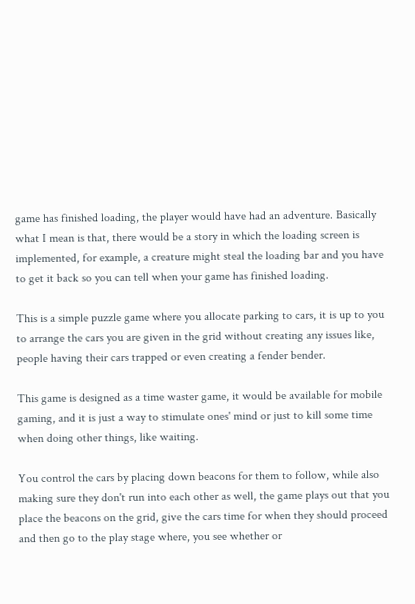game has finished loading, the player would have had an adventure. Basically what I mean is that, there would be a story in which the loading screen is implemented, for example, a creature might steal the loading bar and you have to get it back so you can tell when your game has finished loading.

This is a simple puzzle game where you allocate parking to cars, it is up to you to arrange the cars you are given in the grid without creating any issues like, people having their cars trapped or even creating a fender bender.

This game is designed as a time waster game, it would be available for mobile gaming, and it is just a way to stimulate ones' mind or just to kill some time when doing other things, like waiting.

You control the cars by placing down beacons for them to follow, while also making sure they don't run into each other as well, the game plays out that you place the beacons on the grid, give the cars time for when they should proceed and then go to the play stage where, you see whether or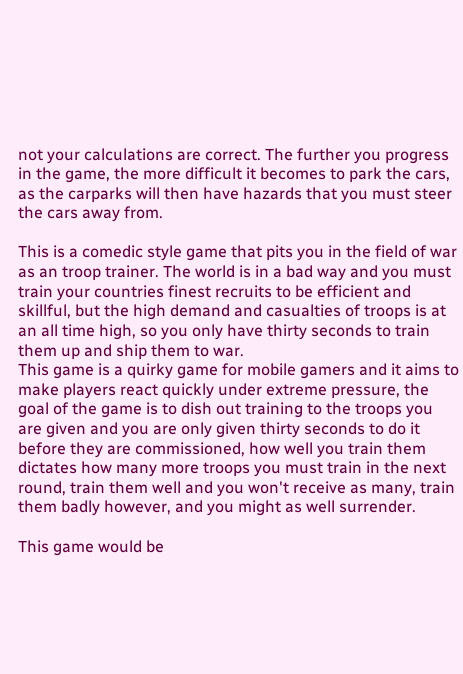not your calculations are correct. The further you progress in the game, the more difficult it becomes to park the cars, as the carparks will then have hazards that you must steer the cars away from.

This is a comedic style game that pits you in the field of war as an troop trainer. The world is in a bad way and you must train your countries finest recruits to be efficient and skillful, but the high demand and casualties of troops is at an all time high, so you only have thirty seconds to train them up and ship them to war.
This game is a quirky game for mobile gamers and it aims to make players react quickly under extreme pressure, the goal of the game is to dish out training to the troops you are given and you are only given thirty seconds to do it before they are commissioned, how well you train them dictates how many more troops you must train in the next round, train them well and you won't receive as many, train them badly however, and you might as well surrender.

This game would be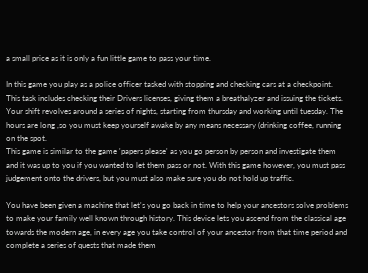a small price as it is only a fun little game to pass your time.

In this game you play as a police officer tasked with stopping and checking cars at a checkpoint. This task includes checking their Drivers licenses, giving them a breathalyzer and issuing the tickets.
Your shift revolves around a series of nights, starting from thursday and working until tuesday. The hours are long ,so you must keep yourself awake by any means necessary (drinking coffee, running on the spot.
This game is similar to the game 'papers please' as you go person by person and investigate them and it was up to you if you wanted to let them pass or not. With this game however, you must pass judgement onto the drivers, but you must also make sure you do not hold up traffic.

You have been given a machine that let's you go back in time to help your ancestors solve problems to make your family well known through history. This device lets you ascend from the classical age towards the modern age, in every age you take control of your ancestor from that time period and complete a series of quests that made them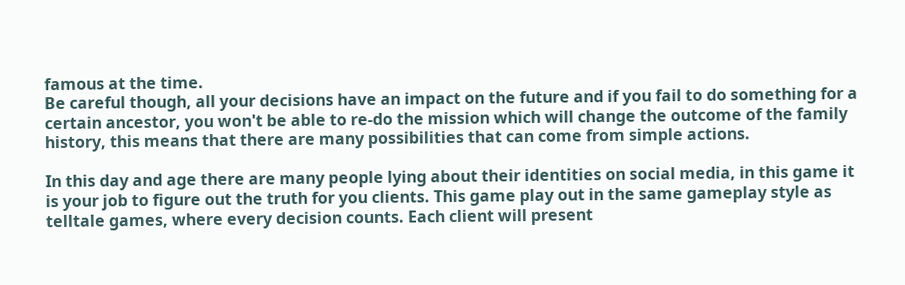famous at the time.
Be careful though, all your decisions have an impact on the future and if you fail to do something for a certain ancestor, you won't be able to re-do the mission which will change the outcome of the family history, this means that there are many possibilities that can come from simple actions.

In this day and age there are many people lying about their identities on social media, in this game it is your job to figure out the truth for you clients. This game play out in the same gameplay style as telltale games, where every decision counts. Each client will present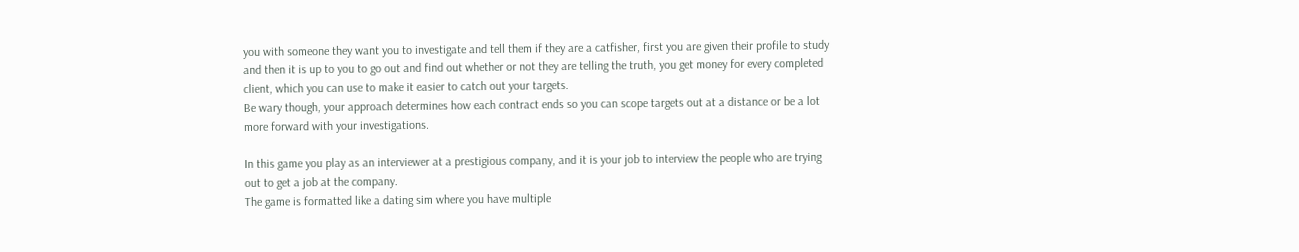you with someone they want you to investigate and tell them if they are a catfisher, first you are given their profile to study and then it is up to you to go out and find out whether or not they are telling the truth, you get money for every completed client, which you can use to make it easier to catch out your targets.
Be wary though, your approach determines how each contract ends so you can scope targets out at a distance or be a lot more forward with your investigations.

In this game you play as an interviewer at a prestigious company, and it is your job to interview the people who are trying out to get a job at the company.
The game is formatted like a dating sim where you have multiple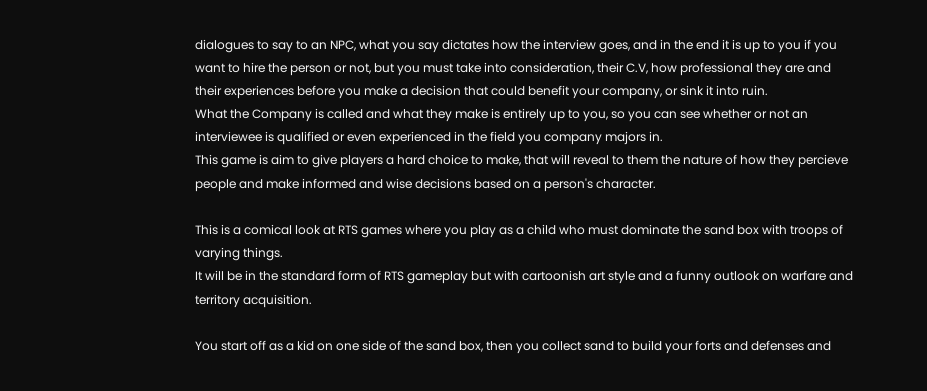dialogues to say to an NPC, what you say dictates how the interview goes, and in the end it is up to you if you want to hire the person or not, but you must take into consideration, their C.V, how professional they are and their experiences before you make a decision that could benefit your company, or sink it into ruin.
What the Company is called and what they make is entirely up to you, so you can see whether or not an interviewee is qualified or even experienced in the field you company majors in.
This game is aim to give players a hard choice to make, that will reveal to them the nature of how they percieve people and make informed and wise decisions based on a person's character.

This is a comical look at RTS games where you play as a child who must dominate the sand box with troops of varying things.
It will be in the standard form of RTS gameplay but with cartoonish art style and a funny outlook on warfare and territory acquisition.

You start off as a kid on one side of the sand box, then you collect sand to build your forts and defenses and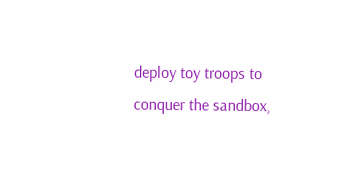deploy toy troops to conquer the sandbox,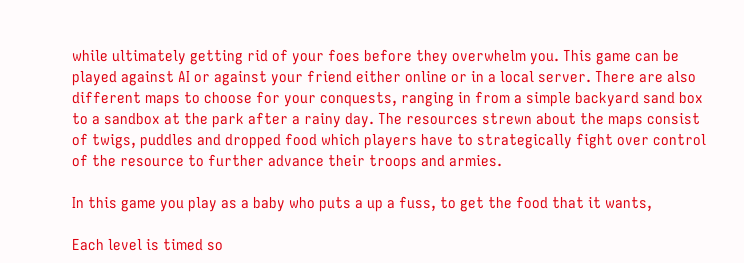while ultimately getting rid of your foes before they overwhelm you. This game can be played against AI or against your friend either online or in a local server. There are also different maps to choose for your conquests, ranging in from a simple backyard sand box to a sandbox at the park after a rainy day. The resources strewn about the maps consist of twigs, puddles and dropped food which players have to strategically fight over control of the resource to further advance their troops and armies.

In this game you play as a baby who puts a up a fuss, to get the food that it wants,

Each level is timed so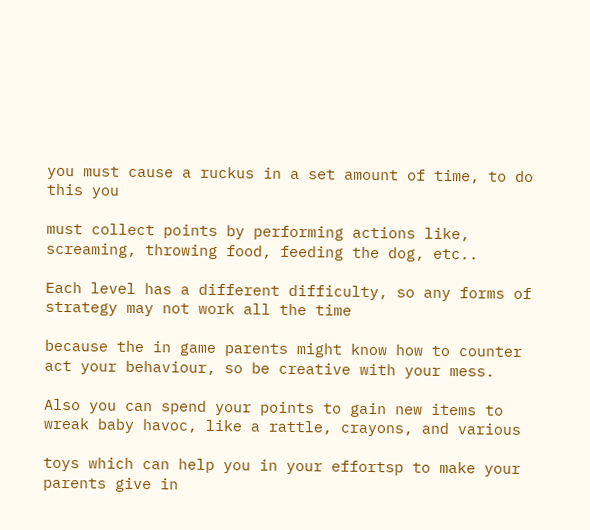you must cause a ruckus in a set amount of time, to do this you

must collect points by performing actions like, screaming, throwing food, feeding the dog, etc..

Each level has a different difficulty, so any forms of strategy may not work all the time

because the in game parents might know how to counter act your behaviour, so be creative with your mess.

Also you can spend your points to gain new items to wreak baby havoc, like a rattle, crayons, and various

toys which can help you in your effortsp to make your parents give in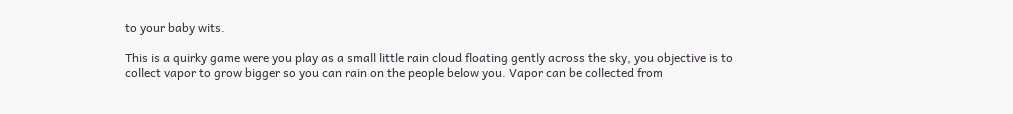to your baby wits.

This is a quirky game were you play as a small little rain cloud floating gently across the sky, you objective is to collect vapor to grow bigger so you can rain on the people below you. Vapor can be collected from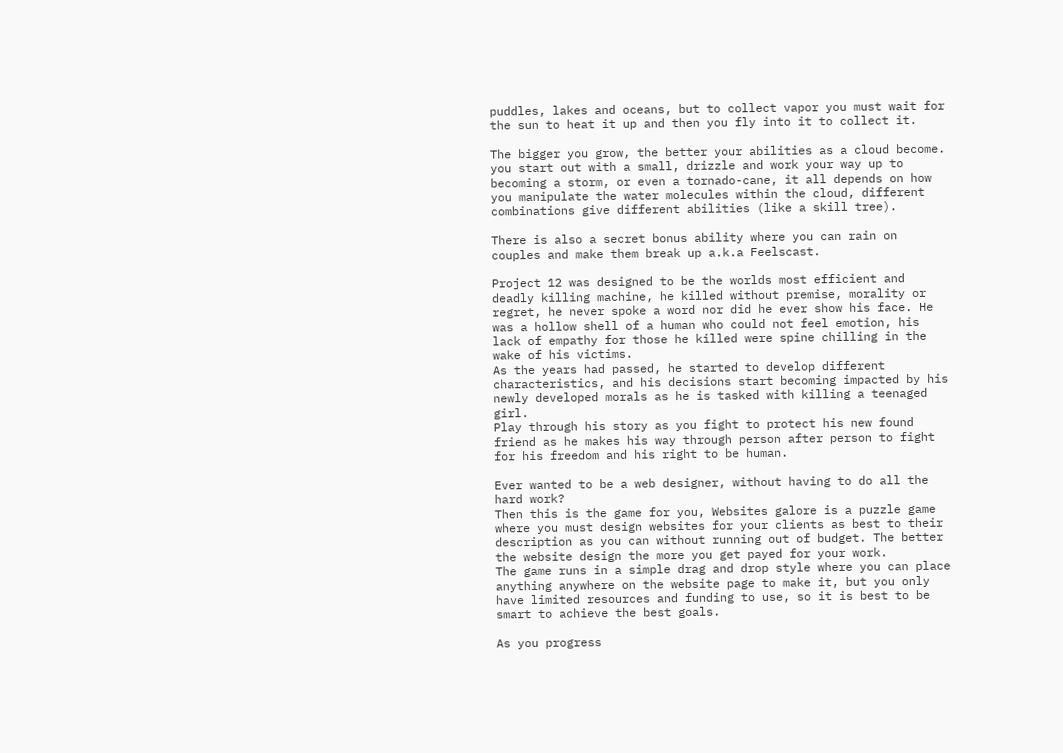puddles, lakes and oceans, but to collect vapor you must wait for the sun to heat it up and then you fly into it to collect it.

The bigger you grow, the better your abilities as a cloud become. you start out with a small, drizzle and work your way up to becoming a storm, or even a tornado-cane, it all depends on how you manipulate the water molecules within the cloud, different combinations give different abilities (like a skill tree).

There is also a secret bonus ability where you can rain on couples and make them break up a.k.a Feelscast.

Project 12 was designed to be the worlds most efficient and deadly killing machine, he killed without premise, morality or regret, he never spoke a word nor did he ever show his face. He was a hollow shell of a human who could not feel emotion, his lack of empathy for those he killed were spine chilling in the wake of his victims.
As the years had passed, he started to develop different characteristics, and his decisions start becoming impacted by his newly developed morals as he is tasked with killing a teenaged girl.
Play through his story as you fight to protect his new found friend as he makes his way through person after person to fight for his freedom and his right to be human.

Ever wanted to be a web designer, without having to do all the hard work?
Then this is the game for you, Websites galore is a puzzle game where you must design websites for your clients as best to their description as you can without running out of budget. The better the website design the more you get payed for your work.
The game runs in a simple drag and drop style where you can place anything anywhere on the website page to make it, but you only have limited resources and funding to use, so it is best to be smart to achieve the best goals.

As you progress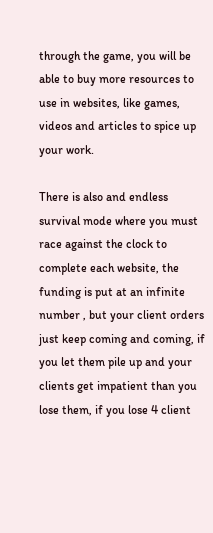through the game, you will be able to buy more resources to use in websites, like games, videos and articles to spice up your work.

There is also and endless survival mode where you must race against the clock to complete each website, the funding is put at an infinite number , but your client orders just keep coming and coming, if you let them pile up and your clients get impatient than you lose them, if you lose 4 client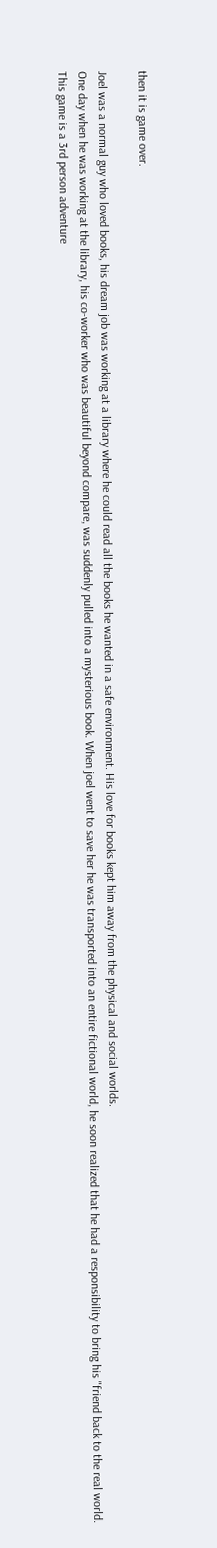then it is game over.

Joel was a normal guy who loved books, his dream job was working at a library where he could read all the books he wanted in a safe environment. His love for books kept him away from the physical and social worlds.
One day when he was working at the library, his co-worker who was beautiful beyond compare, was suddenly pulled into a mysterious book. When joel went to save her he was transported into an entire fictional world, he soon realized that he had a responsibility to bring his "friend back to the real world.
This game is a 3rd person adventure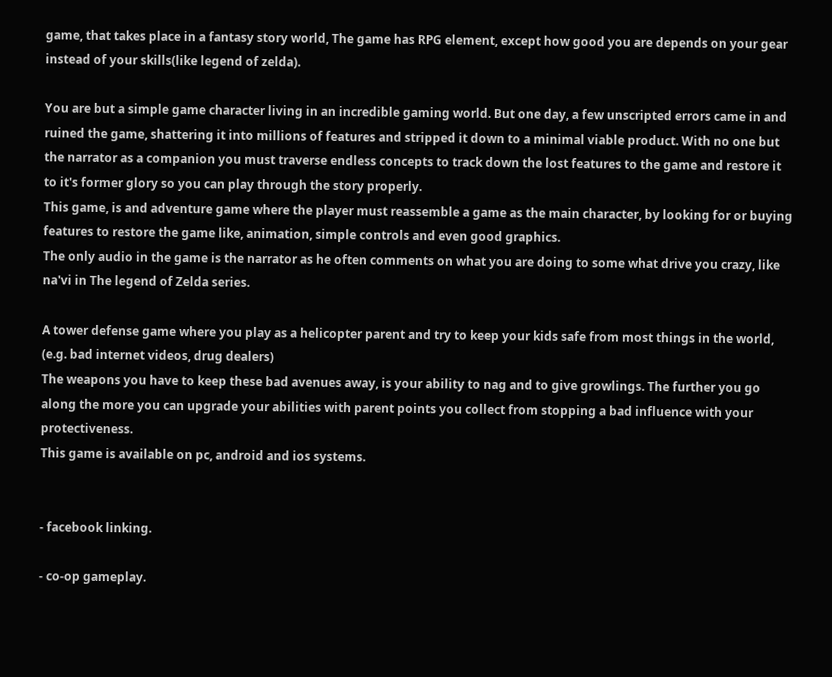game, that takes place in a fantasy story world, The game has RPG element, except how good you are depends on your gear instead of your skills(like legend of zelda).

You are but a simple game character living in an incredible gaming world. But one day, a few unscripted errors came in and ruined the game, shattering it into millions of features and stripped it down to a minimal viable product. With no one but the narrator as a companion you must traverse endless concepts to track down the lost features to the game and restore it to it's former glory so you can play through the story properly.
This game, is and adventure game where the player must reassemble a game as the main character, by looking for or buying features to restore the game like, animation, simple controls and even good graphics.
The only audio in the game is the narrator as he often comments on what you are doing to some what drive you crazy, like na'vi in The legend of Zelda series.

A tower defense game where you play as a helicopter parent and try to keep your kids safe from most things in the world, (e.g. bad internet videos, drug dealers)
The weapons you have to keep these bad avenues away, is your ability to nag and to give growlings. The further you go along the more you can upgrade your abilities with parent points you collect from stopping a bad influence with your protectiveness.
This game is available on pc, android and ios systems.


- facebook linking.

- co-op gameplay.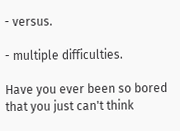- versus.

- multiple difficulties.

Have you ever been so bored that you just can't think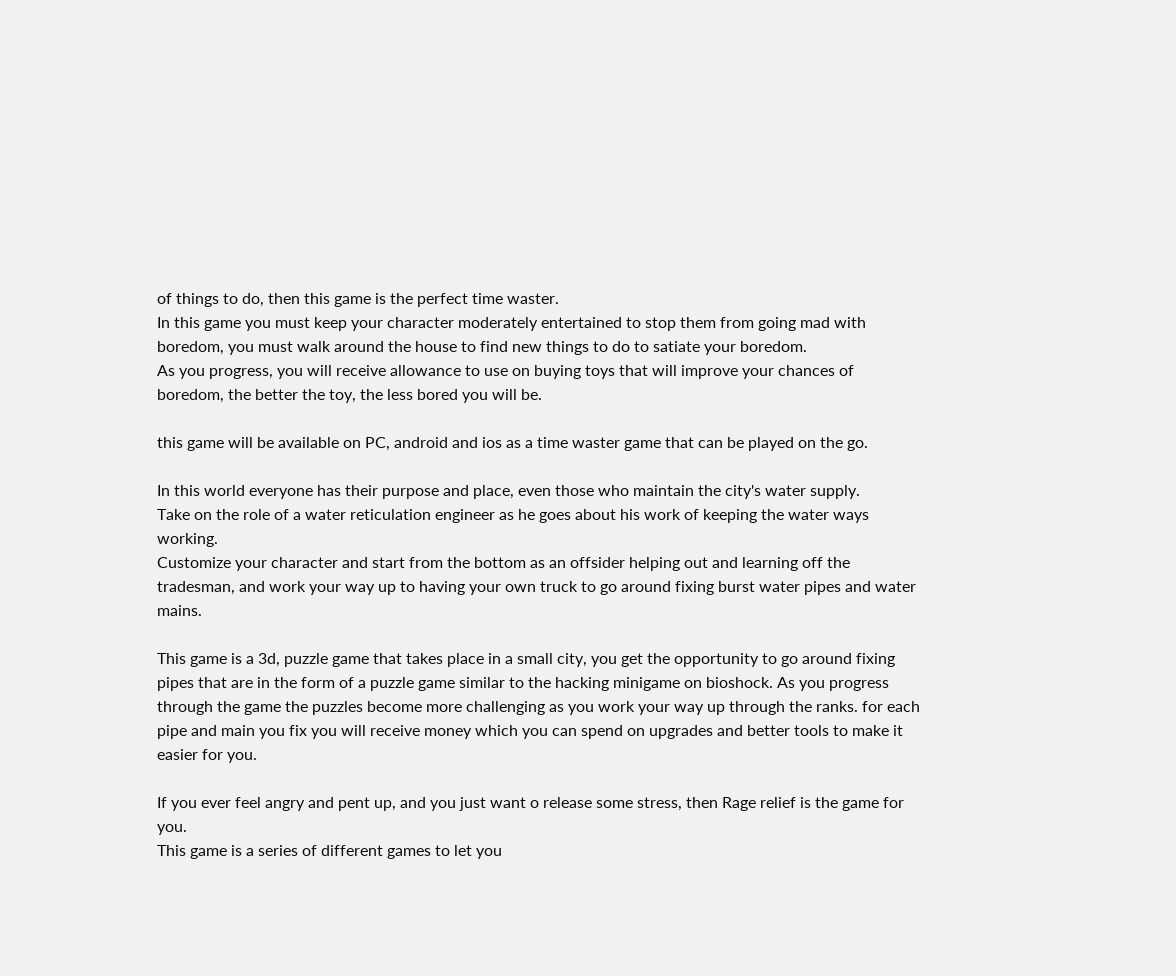of things to do, then this game is the perfect time waster.
In this game you must keep your character moderately entertained to stop them from going mad with boredom, you must walk around the house to find new things to do to satiate your boredom.
As you progress, you will receive allowance to use on buying toys that will improve your chances of boredom, the better the toy, the less bored you will be.

this game will be available on PC, android and ios as a time waster game that can be played on the go.

In this world everyone has their purpose and place, even those who maintain the city's water supply.
Take on the role of a water reticulation engineer as he goes about his work of keeping the water ways working.
Customize your character and start from the bottom as an offsider helping out and learning off the tradesman, and work your way up to having your own truck to go around fixing burst water pipes and water mains.

This game is a 3d, puzzle game that takes place in a small city, you get the opportunity to go around fixing pipes that are in the form of a puzzle game similar to the hacking minigame on bioshock. As you progress through the game the puzzles become more challenging as you work your way up through the ranks. for each pipe and main you fix you will receive money which you can spend on upgrades and better tools to make it easier for you.

If you ever feel angry and pent up, and you just want o release some stress, then Rage relief is the game for you.
This game is a series of different games to let you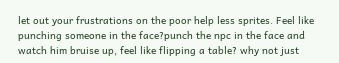let out your frustrations on the poor help less sprites. Feel like punching someone in the face?punch the npc in the face and watch him bruise up, feel like flipping a table? why not just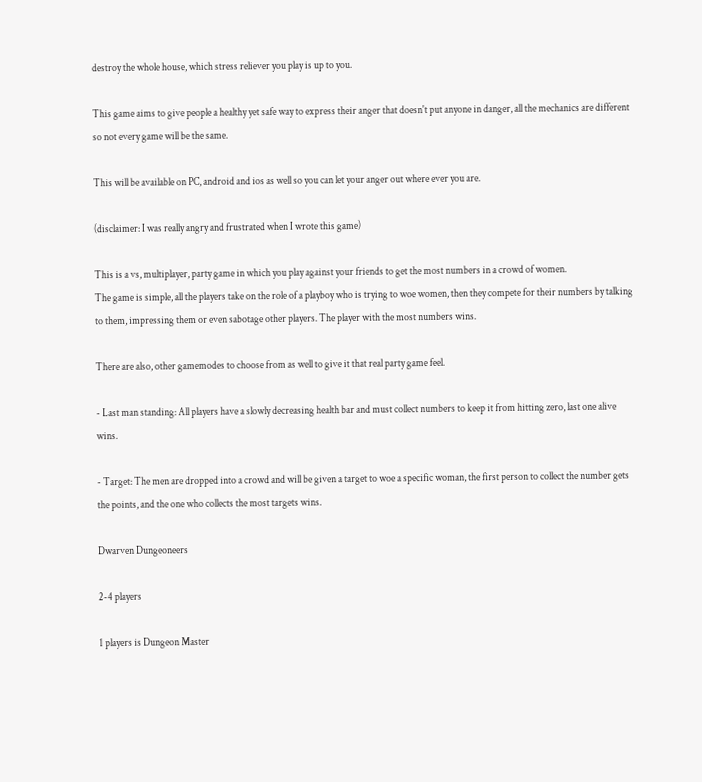destroy the whole house, which stress reliever you play is up to you.

This game aims to give people a healthy yet safe way to express their anger that doesn't put anyone in danger, all the mechanics are different so not every game will be the same.

This will be available on PC, android and ios as well so you can let your anger out where ever you are.

(disclaimer: I was really angry and frustrated when I wrote this game)

This is a vs, multiplayer, party game in which you play against your friends to get the most numbers in a crowd of women.
The game is simple, all the players take on the role of a playboy who is trying to woe women, then they compete for their numbers by talking to them, impressing them or even sabotage other players. The player with the most numbers wins.

There are also, other gamemodes to choose from as well to give it that real party game feel.

- Last man standing: All players have a slowly decreasing health bar and must collect numbers to keep it from hitting zero, last one alive wins.

- Target: The men are dropped into a crowd and will be given a target to woe a specific woman, the first person to collect the number gets the points, and the one who collects the most targets wins.

Dwarven Dungeoneers

2-4 players

1 players is Dungeon Master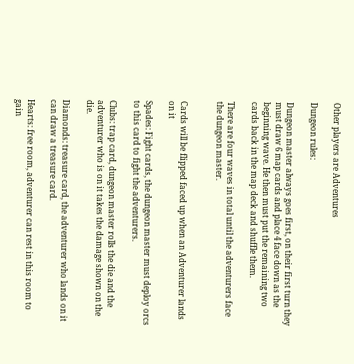Other players are Adventures

Dungeon rules:

Dungeon master always goes first, on their first turn they must draw 6 map cards and place 4 face down as the beginning wave. He then must put the remaining two cards back in the map deck and shuffle them.

There are four waves in total until the adventurers face the dungeon master.


Cards will be flipped faced up when an Adventurer lands on it

Spades: Fight cards, the dungeon master must deploy orcs to this card to fight the adventurers.

Clubs: trap card, dungeon master rolls the die and the adventurer who is on it takes the damage shown on the die.

Diamonds: treasure card, the adventurer who lands on it can draw a treasure card.

Hearts: free room, adventurer can rest in this room to gain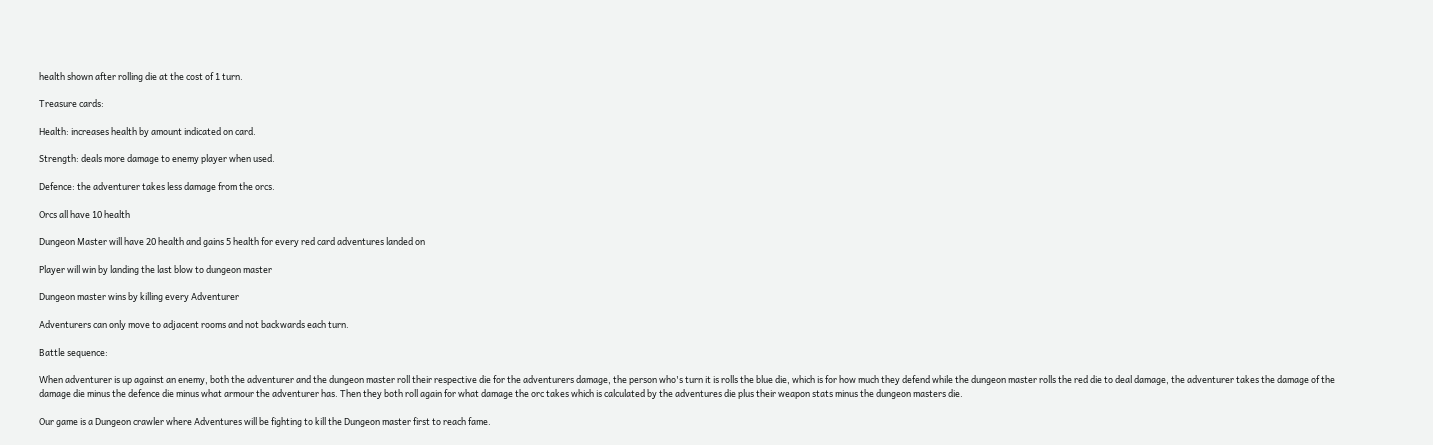health shown after rolling die at the cost of 1 turn.

Treasure cards:

Health: increases health by amount indicated on card.

Strength: deals more damage to enemy player when used.

Defence: the adventurer takes less damage from the orcs.

Orcs all have 10 health

Dungeon Master will have 20 health and gains 5 health for every red card adventures landed on

Player will win by landing the last blow to dungeon master

Dungeon master wins by killing every Adventurer

Adventurers can only move to adjacent rooms and not backwards each turn.

Battle sequence:

When adventurer is up against an enemy, both the adventurer and the dungeon master roll their respective die for the adventurers damage, the person who's turn it is rolls the blue die, which is for how much they defend while the dungeon master rolls the red die to deal damage, the adventurer takes the damage of the damage die minus the defence die minus what armour the adventurer has. Then they both roll again for what damage the orc takes which is calculated by the adventures die plus their weapon stats minus the dungeon masters die.

Our game is a Dungeon crawler where Adventures will be fighting to kill the Dungeon master first to reach fame.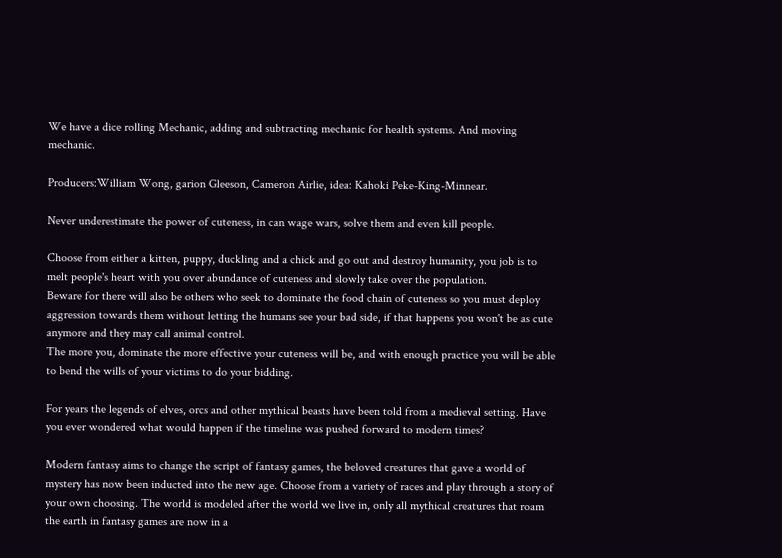We have a dice rolling Mechanic, adding and subtracting mechanic for health systems. And moving mechanic.

Producers:William Wong, garion Gleeson, Cameron Airlie, idea: Kahoki Peke-King-Minnear.

Never underestimate the power of cuteness, in can wage wars, solve them and even kill people.

Choose from either a kitten, puppy, duckling and a chick and go out and destroy humanity, you job is to melt people's heart with you over abundance of cuteness and slowly take over the population.
Beware for there will also be others who seek to dominate the food chain of cuteness so you must deploy aggression towards them without letting the humans see your bad side, if that happens you won't be as cute anymore and they may call animal control.
The more you, dominate the more effective your cuteness will be, and with enough practice you will be able to bend the wills of your victims to do your bidding.

For years the legends of elves, orcs and other mythical beasts have been told from a medieval setting. Have you ever wondered what would happen if the timeline was pushed forward to modern times?

Modern fantasy aims to change the script of fantasy games, the beloved creatures that gave a world of mystery has now been inducted into the new age. Choose from a variety of races and play through a story of your own choosing. The world is modeled after the world we live in, only all mythical creatures that roam the earth in fantasy games are now in a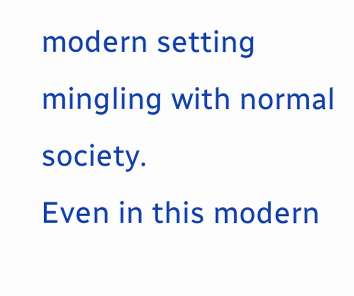modern setting mingling with normal society.
Even in this modern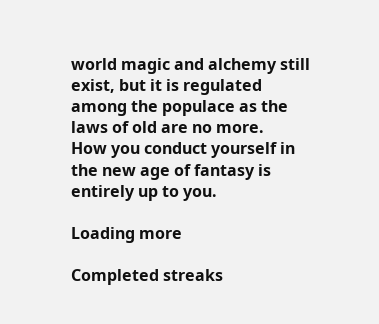world magic and alchemy still exist, but it is regulated among the populace as the laws of old are no more.
How you conduct yourself in the new age of fantasy is entirely up to you.

Loading more

Completed streaks